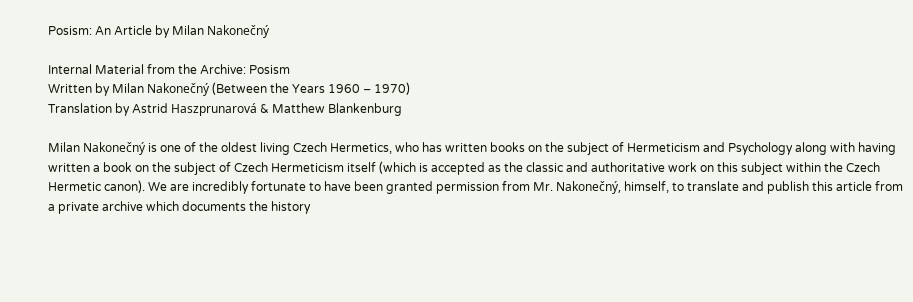Posism: An Article by Milan Nakonečný

Internal Material from the Archive: Posism
Written by Milan Nakonečný (Between the Years 1960 – 1970)
Translation by Astrid Haszprunarová & Matthew Blankenburg

Milan Nakonečný is one of the oldest living Czech Hermetics, who has written books on the subject of Hermeticism and Psychology along with having written a book on the subject of Czech Hermeticism itself (which is accepted as the classic and authoritative work on this subject within the Czech Hermetic canon). We are incredibly fortunate to have been granted permission from Mr. Nakonečný, himself, to translate and publish this article from a private archive which documents the history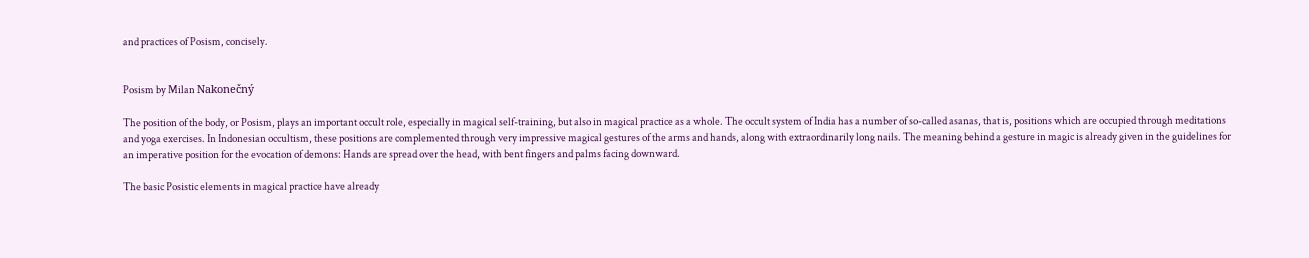and practices of Posism, concisely.


Posism by Milan Nakonečný

The position of the body, or Posism, plays an important occult role, especially in magical self-training, but also in magical practice as a whole. The occult system of India has a number of so-called asanas, that is, positions which are occupied through meditations and yoga exercises. In Indonesian occultism, these positions are complemented through very impressive magical gestures of the arms and hands, along with extraordinarily long nails. The meaning behind a gesture in magic is already given in the guidelines for an imperative position for the evocation of demons: Hands are spread over the head, with bent fingers and palms facing downward.

The basic Posistic elements in magical practice have already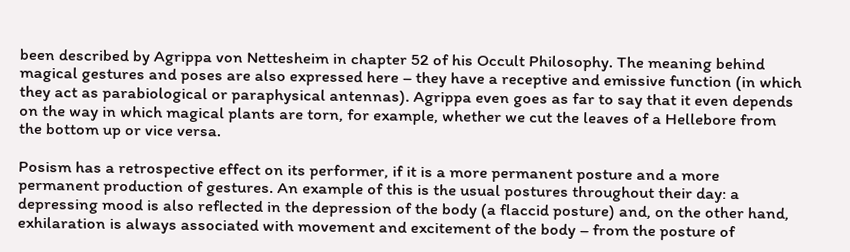been described by Agrippa von Nettesheim in chapter 52 of his Occult Philosophy. The meaning behind magical gestures and poses are also expressed here – they have a receptive and emissive function (in which they act as parabiological or paraphysical antennas). Agrippa even goes as far to say that it even depends on the way in which magical plants are torn, for example, whether we cut the leaves of a Hellebore from the bottom up or vice versa.

Posism has a retrospective effect on its performer, if it is a more permanent posture and a more permanent production of gestures. An example of this is the usual postures throughout their day: a depressing mood is also reflected in the depression of the body (a flaccid posture) and, on the other hand, exhilaration is always associated with movement and excitement of the body – from the posture of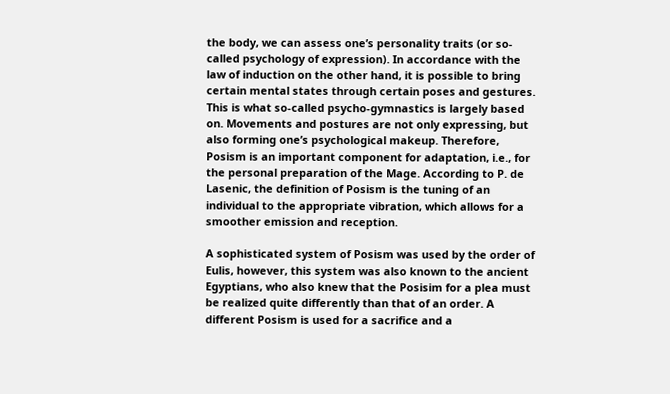the body, we can assess one’s personality traits (or so-called psychology of expression). In accordance with the law of induction on the other hand, it is possible to bring certain mental states through certain poses and gestures. This is what so-called psycho-gymnastics is largely based on. Movements and postures are not only expressing, but also forming one’s psychological makeup. Therefore, Posism is an important component for adaptation, i.e., for the personal preparation of the Mage. According to P. de Lasenic, the definition of Posism is the tuning of an individual to the appropriate vibration, which allows for a smoother emission and reception.

A sophisticated system of Posism was used by the order of Eulis, however, this system was also known to the ancient Egyptians, who also knew that the Posisim for a plea must be realized quite differently than that of an order. A different Posism is used for a sacrifice and a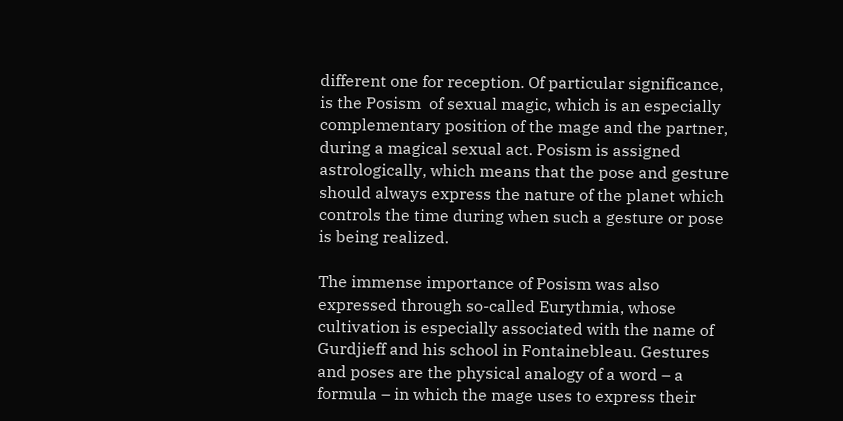different one for reception. Of particular significance, is the Posism  of sexual magic, which is an especially complementary position of the mage and the partner, during a magical sexual act. Posism is assigned astrologically, which means that the pose and gesture should always express the nature of the planet which controls the time during when such a gesture or pose is being realized.

The immense importance of Posism was also expressed through so-called Eurythmia, whose cultivation is especially associated with the name of Gurdjieff and his school in Fontainebleau. Gestures and poses are the physical analogy of a word – a formula – in which the mage uses to express their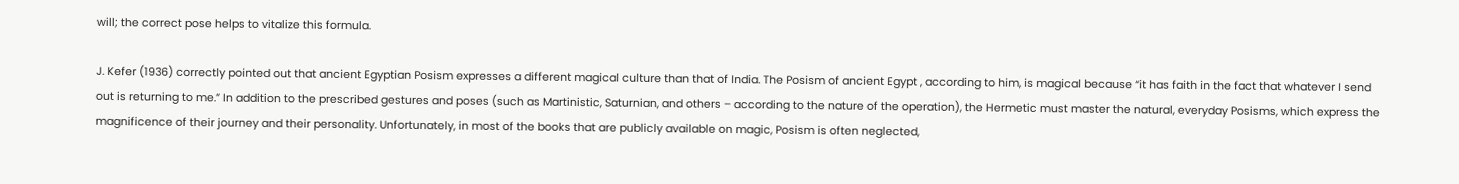will; the correct pose helps to vitalize this formula.

J. Kefer (1936) correctly pointed out that ancient Egyptian Posism expresses a different magical culture than that of India. The Posism of ancient Egypt , according to him, is magical because “it has faith in the fact that whatever I send out is returning to me.” In addition to the prescribed gestures and poses (such as Martinistic, Saturnian, and others – according to the nature of the operation), the Hermetic must master the natural, everyday Posisms, which express the magnificence of their journey and their personality. Unfortunately, in most of the books that are publicly available on magic, Posism is often neglected,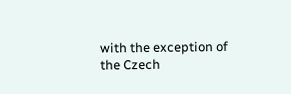with the exception of the Czech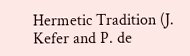Hermetic Tradition (J. Kefer and P. de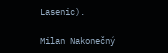Lasenic).

Milan Nakonečný